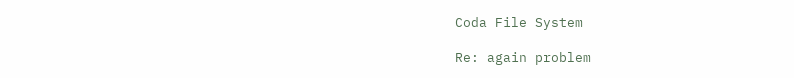Coda File System

Re: again problem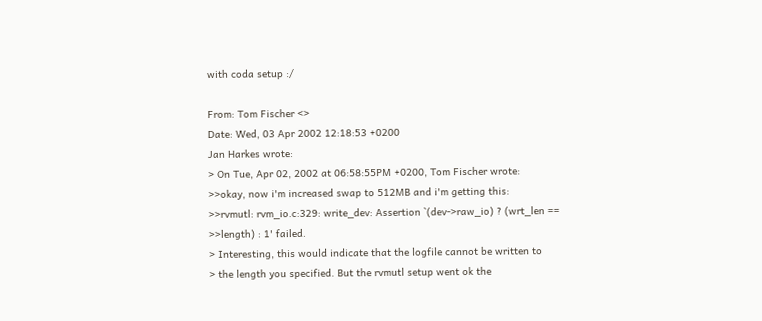with coda setup :/

From: Tom Fischer <>
Date: Wed, 03 Apr 2002 12:18:53 +0200
Jan Harkes wrote:
> On Tue, Apr 02, 2002 at 06:58:55PM +0200, Tom Fischer wrote:
>>okay, now i'm increased swap to 512MB and i'm getting this:
>>rvmutl: rvm_io.c:329: write_dev: Assertion `(dev->raw_io) ? (wrt_len ==
>>length) : 1' failed.
> Interesting, this would indicate that the logfile cannot be written to
> the length you specified. But the rvmutl setup went ok the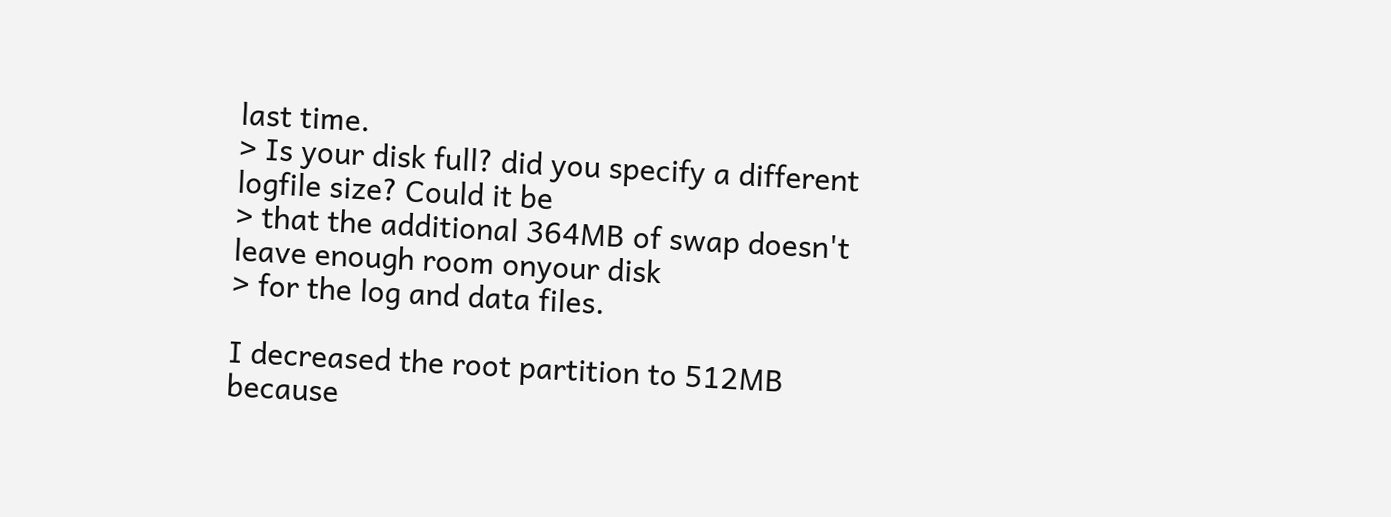last time.
> Is your disk full? did you specify a different logfile size? Could it be
> that the additional 364MB of swap doesn't leave enough room onyour disk
> for the log and data files.

I decreased the root partition to 512MB because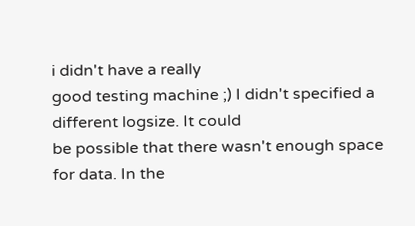i didn't have a really
good testing machine ;) I didn't specified a different logsize. It could
be possible that there wasn't enough space for data. In the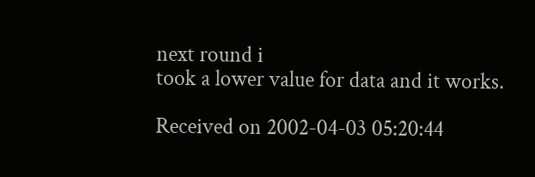next round i
took a lower value for data and it works.

Received on 2002-04-03 05:20:44